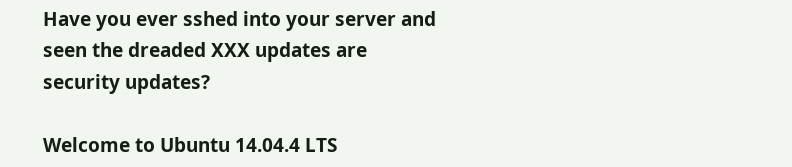Have you ever sshed into your server and seen the dreaded XXX updates are security updates?

Welcome to Ubuntu 14.04.4 LTS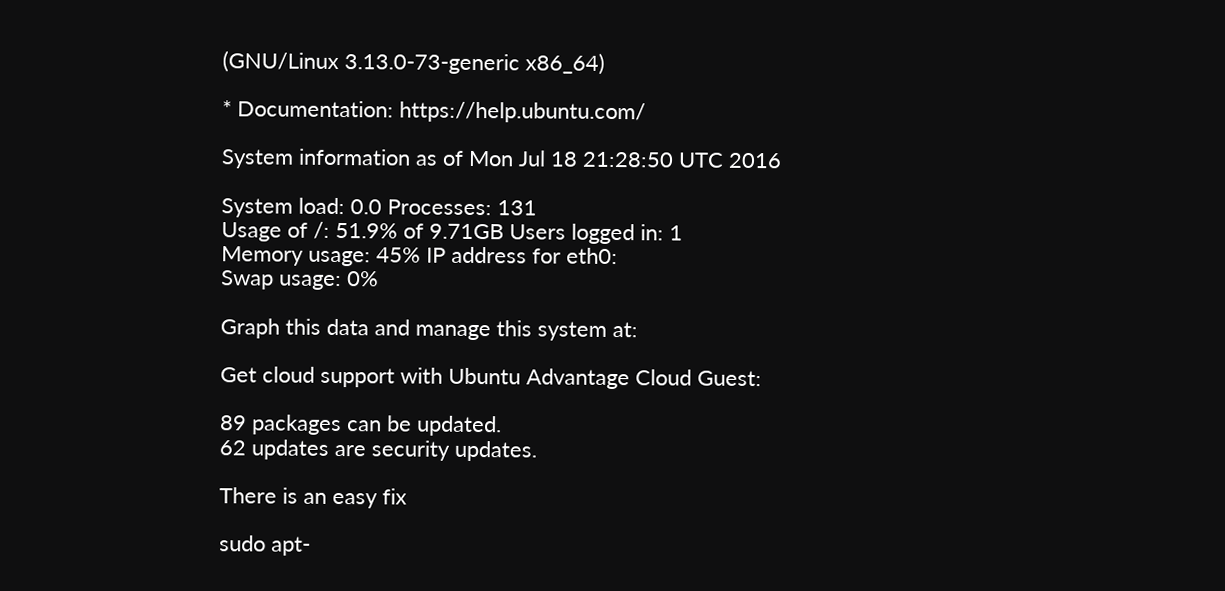(GNU/Linux 3.13.0-73-generic x86_64)

* Documentation: https://help.ubuntu.com/

System information as of Mon Jul 18 21:28:50 UTC 2016

System load: 0.0 Processes: 131
Usage of /: 51.9% of 9.71GB Users logged in: 1
Memory usage: 45% IP address for eth0:
Swap usage: 0%

Graph this data and manage this system at:

Get cloud support with Ubuntu Advantage Cloud Guest:

89 packages can be updated.
62 updates are security updates.

There is an easy fix

sudo apt-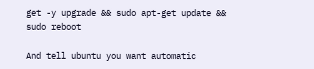get -y upgrade && sudo apt-get update && sudo reboot

And tell ubuntu you want automatic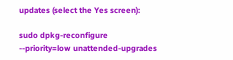updates (select the Yes screen):

sudo dpkg-reconfigure --priority=low unattended-upgrades